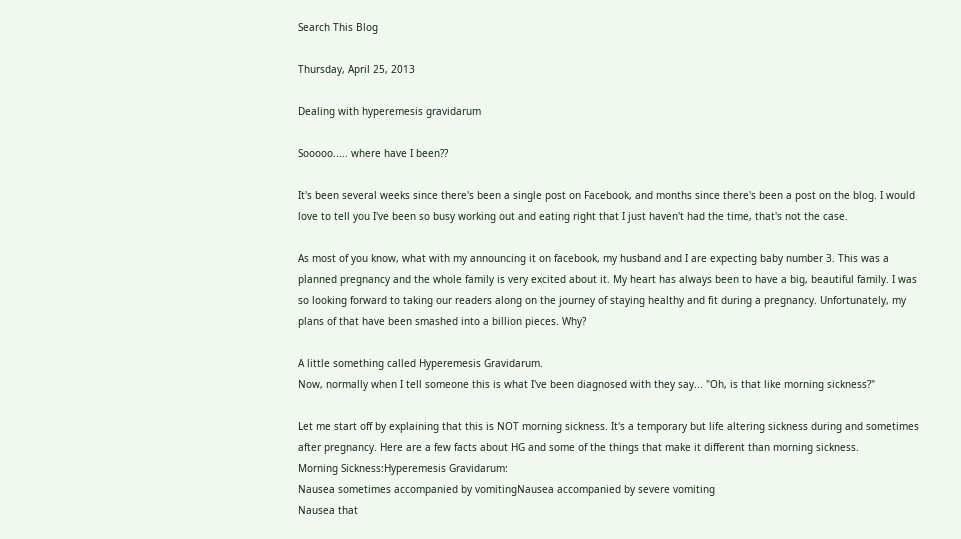Search This Blog

Thursday, April 25, 2013

Dealing with hyperemesis gravidarum

Sooooo..... where have I been??

It's been several weeks since there's been a single post on Facebook, and months since there's been a post on the blog. I would love to tell you I've been so busy working out and eating right that I just haven't had the time, that's not the case.

As most of you know, what with my announcing it on facebook, my husband and I are expecting baby number 3. This was a planned pregnancy and the whole family is very excited about it. My heart has always been to have a big, beautiful family. I was so looking forward to taking our readers along on the journey of staying healthy and fit during a pregnancy. Unfortunately, my plans of that have been smashed into a billion pieces. Why?

A little something called Hyperemesis Gravidarum.
Now, normally when I tell someone this is what I've been diagnosed with they say... "Oh, is that like morning sickness?"

Let me start off by explaining that this is NOT morning sickness. It's a temporary but life altering sickness during and sometimes after pregnancy. Here are a few facts about HG and some of the things that make it different than morning sickness.
Morning Sickness:Hyperemesis Gravidarum:
Nausea sometimes accompanied by vomitingNausea accompanied by severe vomiting
Nausea that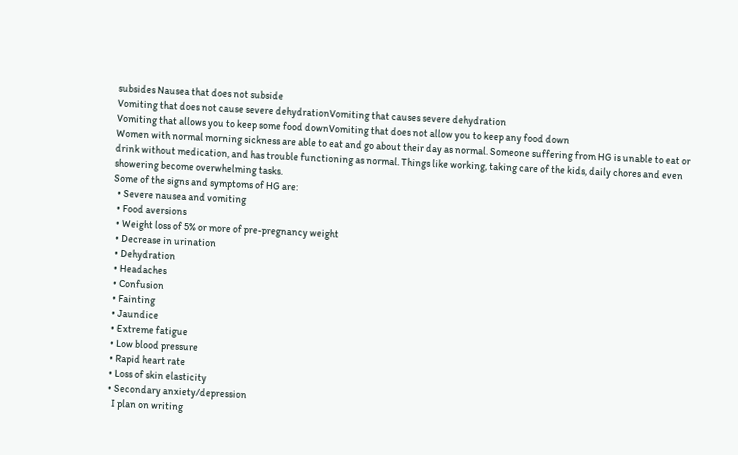subsides Nausea that does not subside
Vomiting that does not cause severe dehydrationVomiting that causes severe dehydration
Vomiting that allows you to keep some food downVomiting that does not allow you to keep any food down
Women with normal morning sickness are able to eat and go about their day as normal. Someone suffering from HG is unable to eat or drink without medication, and has trouble functioning as normal. Things like working, taking care of the kids, daily chores and even showering become overwhelming tasks.
Some of the signs and symptoms of HG are:
  • Severe nausea and vomiting
  • Food aversions
  • Weight loss of 5% or more of pre-pregnancy weight
  • Decrease in urination
  • Dehydration
  • Headaches
  • Confusion
  • Fainting
  • Jaundice
  • Extreme fatigue
  • Low blood pressure
  • Rapid heart rate
  • Loss of skin elasticity
  • Secondary anxiety/depression
    I plan on writing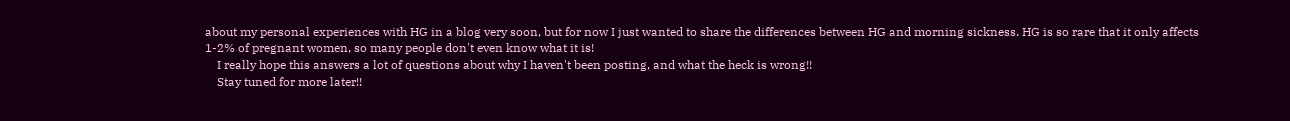about my personal experiences with HG in a blog very soon, but for now I just wanted to share the differences between HG and morning sickness. HG is so rare that it only affects 1-2% of pregnant women, so many people don't even know what it is!
    I really hope this answers a lot of questions about why I haven't been posting, and what the heck is wrong!!
    Stay tuned for more later!!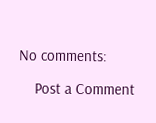No comments:

    Post a Comment